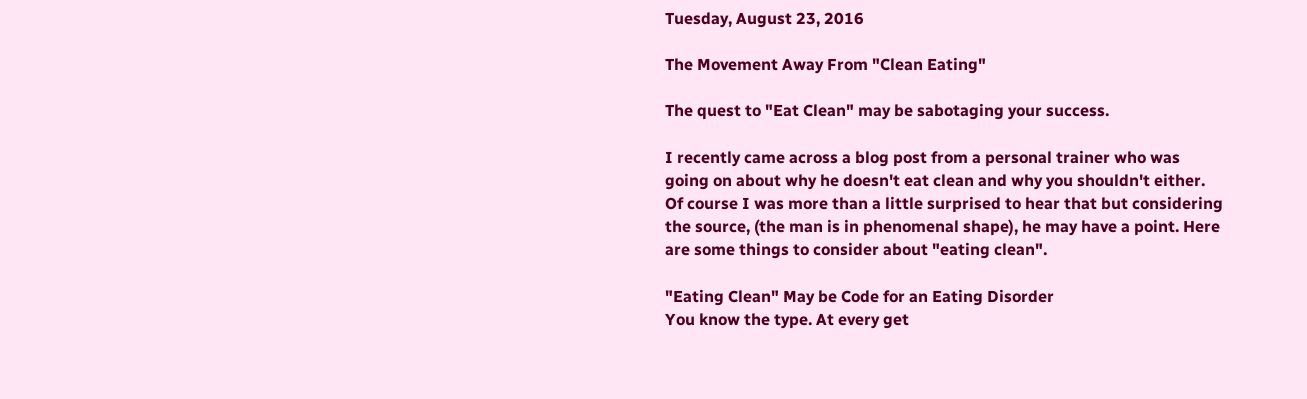Tuesday, August 23, 2016

The Movement Away From "Clean Eating"

The quest to "Eat Clean" may be sabotaging your success.

I recently came across a blog post from a personal trainer who was going on about why he doesn't eat clean and why you shouldn't either. Of course I was more than a little surprised to hear that but considering the source, (the man is in phenomenal shape), he may have a point. Here are some things to consider about "eating clean".

"Eating Clean" May be Code for an Eating Disorder
You know the type. At every get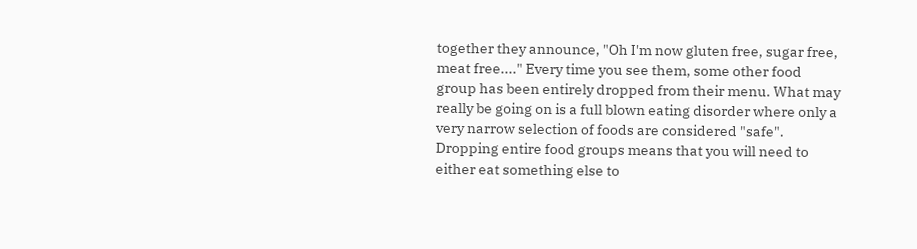together they announce, "Oh I'm now gluten free, sugar free, meat free...." Every time you see them, some other food group has been entirely dropped from their menu. What may really be going on is a full blown eating disorder where only a very narrow selection of foods are considered "safe". Dropping entire food groups means that you will need to either eat something else to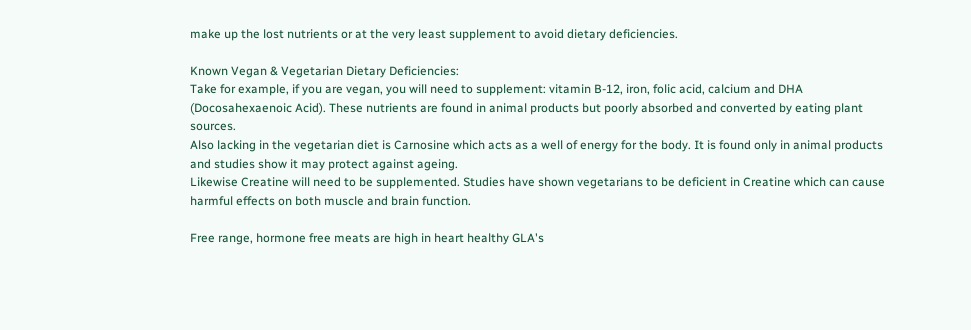make up the lost nutrients or at the very least supplement to avoid dietary deficiencies.

Known Vegan & Vegetarian Dietary Deficiencies:
Take for example, if you are vegan, you will need to supplement: vitamin B-12, iron, folic acid, calcium and DHA (Docosahexaenoic Acid). These nutrients are found in animal products but poorly absorbed and converted by eating plant sources.
Also lacking in the vegetarian diet is Carnosine which acts as a well of energy for the body. It is found only in animal products and studies show it may protect against ageing.
Likewise Creatine will need to be supplemented. Studies have shown vegetarians to be deficient in Creatine which can cause harmful effects on both muscle and brain function.

Free range, hormone free meats are high in heart healthy GLA's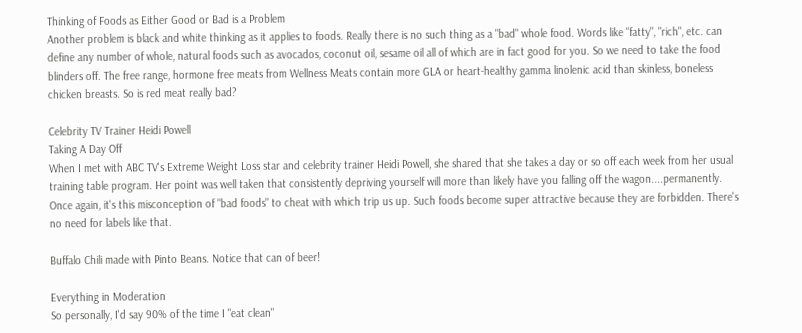Thinking of Foods as Either Good or Bad is a Problem
Another problem is black and white thinking as it applies to foods. Really there is no such thing as a "bad" whole food. Words like "fatty", "rich", etc. can define any number of whole, natural foods such as avocados, coconut oil, sesame oil all of which are in fact good for you. So we need to take the food blinders off. The free range, hormone free meats from Wellness Meats contain more GLA or heart-healthy gamma linolenic acid than skinless, boneless chicken breasts. So is red meat really bad?

Celebrity TV Trainer Heidi Powell
Taking A Day Off
When I met with ABC TV's Extreme Weight Loss star and celebrity trainer Heidi Powell, she shared that she takes a day or so off each week from her usual training table program. Her point was well taken that consistently depriving yourself will more than likely have you falling off the wagon....permanently. Once again, it's this misconception of "bad foods" to cheat with which trip us up. Such foods become super attractive because they are forbidden. There's no need for labels like that.

Buffalo Chili made with Pinto Beans. Notice that can of beer!

Everything in Moderation
So personally, I'd say 90% of the time I "eat clean"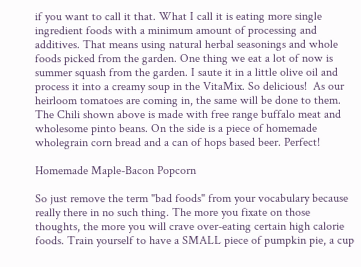if you want to call it that. What I call it is eating more single ingredient foods with a minimum amount of processing and additives. That means using natural herbal seasonings and whole foods picked from the garden. One thing we eat a lot of now is summer squash from the garden. I saute it in a little olive oil and process it into a creamy soup in the VitaMix. So delicious!  As our heirloom tomatoes are coming in, the same will be done to them. The Chili shown above is made with free range buffalo meat and wholesome pinto beans. On the side is a piece of homemade wholegrain corn bread and a can of hops based beer. Perfect!

Homemade Maple-Bacon Popcorn

So just remove the term "bad foods" from your vocabulary because really there in no such thing. The more you fixate on those thoughts, the more you will crave over-eating certain high calorie foods. Train yourself to have a SMALL piece of pumpkin pie, a cup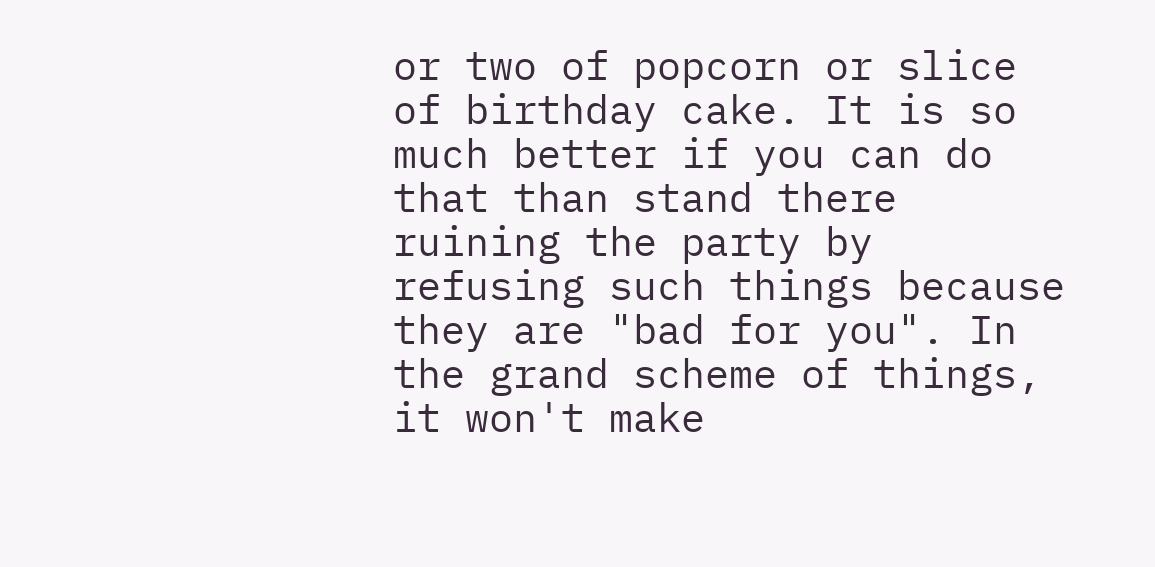or two of popcorn or slice of birthday cake. It is so much better if you can do that than stand there ruining the party by refusing such things because they are "bad for you". In the grand scheme of things, it won't make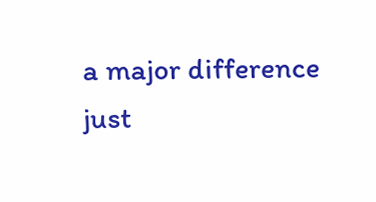a major difference just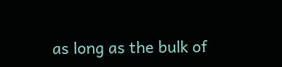as long as the bulk of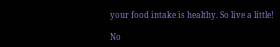your food intake is healthy. So live a little!

No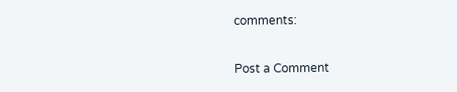comments:

Post a Comment